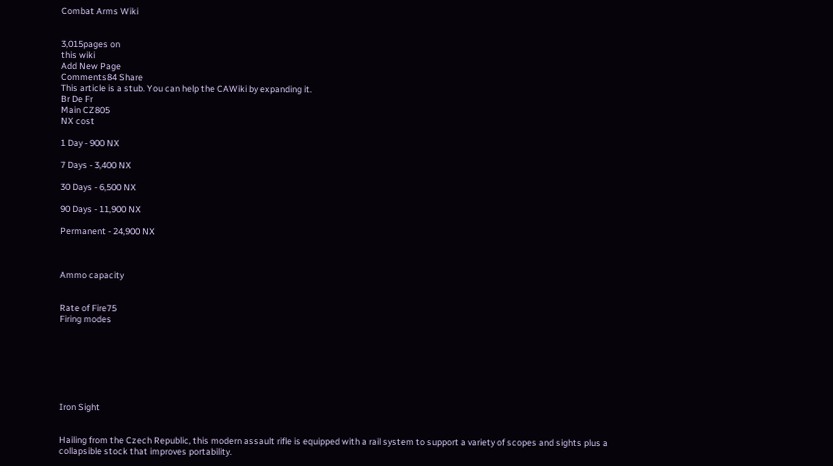Combat Arms Wiki


3,015pages on
this wiki
Add New Page
Comments84 Share
This article is a stub. You can help the CAWiki by expanding it.
Br De Fr
Main CZ805
NX cost

1 Day - 900 NX

7 Days - 3,400 NX

30 Days - 6,500 NX

90 Days - 11,900 NX

Permanent - 24,900 NX



Ammo capacity


Rate of Fire75
Firing modes







Iron Sight


Hailing from the Czech Republic, this modern assault rifle is equipped with a rail system to support a variety of scopes and sights plus a collapsible stock that improves portability.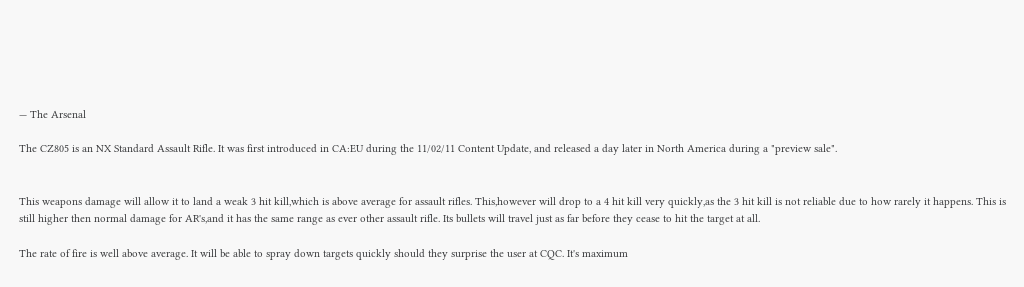— The Arsenal

The CZ805 is an NX Standard Assault Rifle. It was first introduced in CA:EU during the 11/02/11 Content Update, and released a day later in North America during a "preview sale".


This weapons damage will allow it to land a weak 3 hit kill,which is above average for assault rifles. This,however will drop to a 4 hit kill very quickly,as the 3 hit kill is not reliable due to how rarely it happens. This is still higher then normal damage for AR's,and it has the same range as ever other assault rifle. Its bullets will travel just as far before they cease to hit the target at all.

The rate of fire is well above average. It will be able to spray down targets quickly should they surprise the user at CQC. It's maximum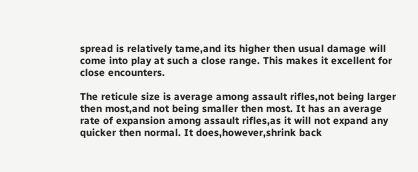spread is relatively tame,and its higher then usual damage will come into play at such a close range. This makes it excellent for close encounters.

The reticule size is average among assault rifles,not being larger then most,and not being smaller then most. It has an average rate of expansion among assault rifles,as it will not expand any quicker then normal. It does,however,shrink back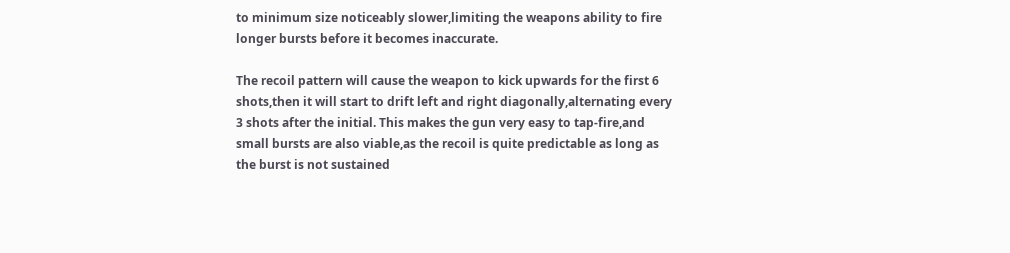to minimum size noticeably slower,limiting the weapons ability to fire longer bursts before it becomes inaccurate.

The recoil pattern will cause the weapon to kick upwards for the first 6 shots,then it will start to drift left and right diagonally,alternating every 3 shots after the initial. This makes the gun very easy to tap-fire,and small bursts are also viable,as the recoil is quite predictable as long as the burst is not sustained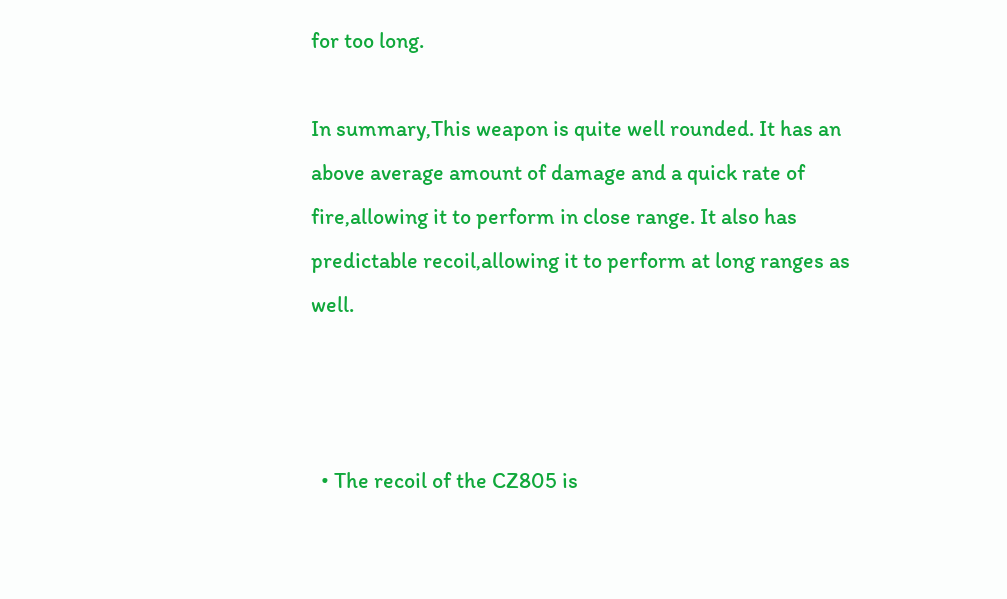for too long.

In summary,This weapon is quite well rounded. It has an above average amount of damage and a quick rate of fire,allowing it to perform in close range. It also has predictable recoil,allowing it to perform at long ranges as well.



  • The recoil of the CZ805 is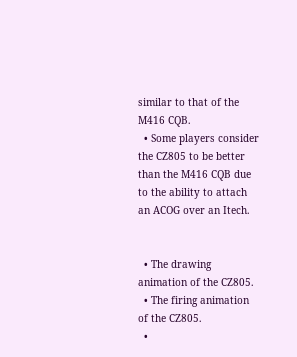similar to that of the M416 CQB.
  • Some players consider the CZ805 to be better than the M416 CQB due to the ability to attach an ACOG over an Itech.


  • The drawing animation of the CZ805.
  • The firing animation of the CZ805.
  •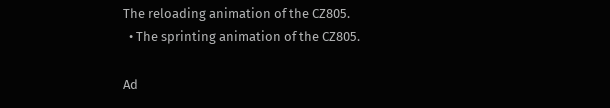The reloading animation of the CZ805.
  • The sprinting animation of the CZ805.

Ad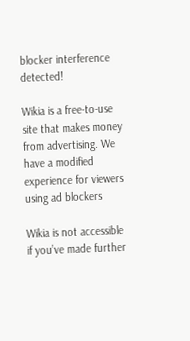blocker interference detected!

Wikia is a free-to-use site that makes money from advertising. We have a modified experience for viewers using ad blockers

Wikia is not accessible if you’ve made further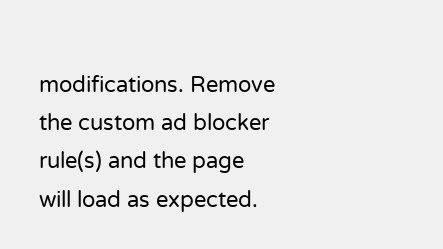modifications. Remove the custom ad blocker rule(s) and the page will load as expected.